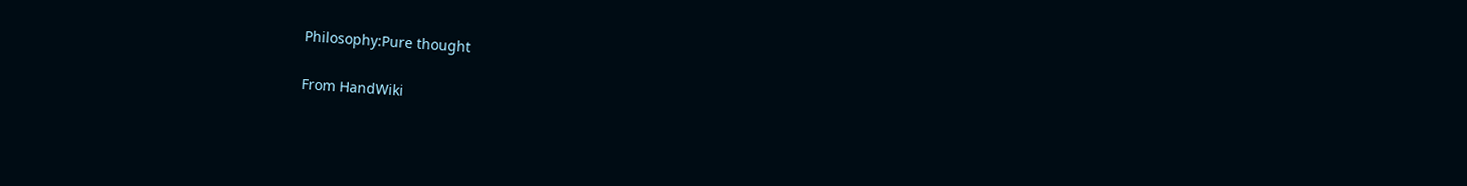Philosophy:Pure thought

From HandWiki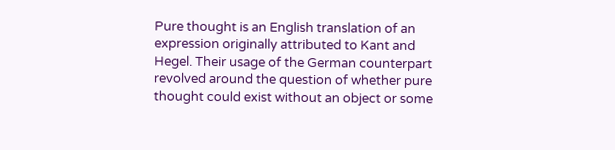Pure thought is an English translation of an expression originally attributed to Kant and Hegel. Their usage of the German counterpart revolved around the question of whether pure thought could exist without an object or some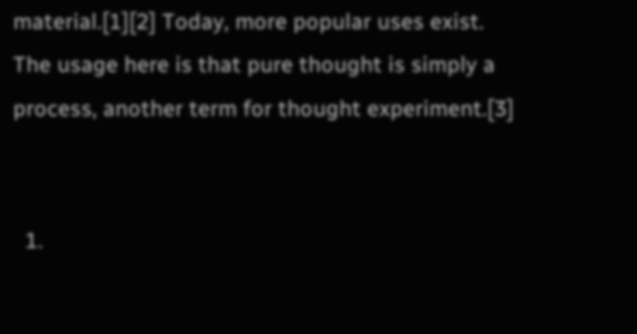material.[1][2] Today, more popular uses exist. The usage here is that pure thought is simply a process, another term for thought experiment.[3]


  1.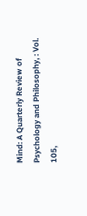Mind: A Quarterly Review of Psychology and Philosophy, : Vol. 105,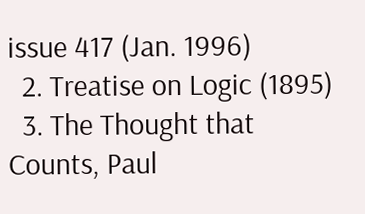issue 417 (Jan. 1996)
  2. Treatise on Logic (1895)
  3. The Thought that Counts, Paul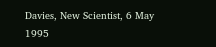Davies, New Scientist, 6 May 1995